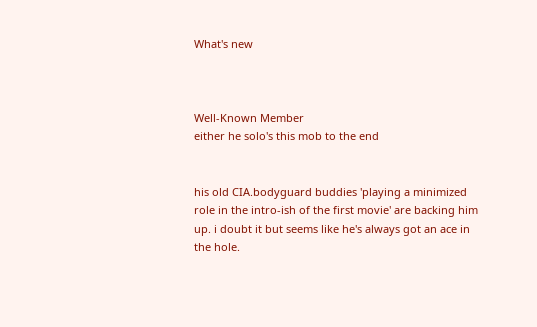What's new



Well-Known Member
either he solo's this mob to the end


his old CIA.bodyguard buddies 'playing a minimized role in the intro-ish of the first movie' are backing him up. i doubt it but seems like he's always got an ace in the hole.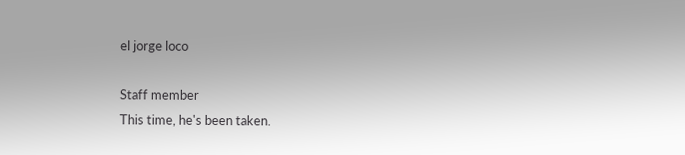el jorge loco

Staff member
This time, he's been taken.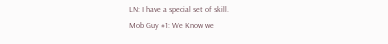LN: I have a special set of skill.
Mob Guy #1: We Know we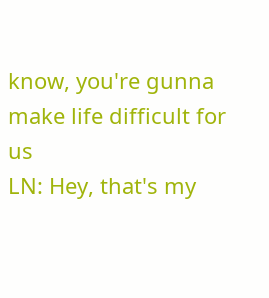know, you're gunna make life difficult for us
LN: Hey, that's my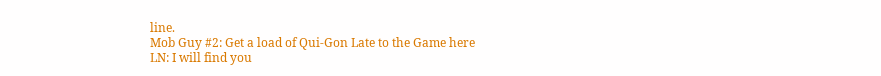line.
Mob Guy #2: Get a load of Qui-Gon Late to the Game here
LN: I will find you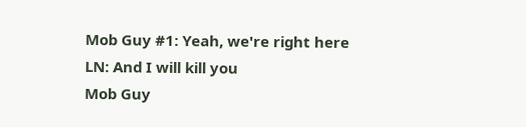Mob Guy #1: Yeah, we're right here
LN: And I will kill you
Mob Guy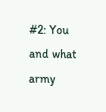#2: You and what army